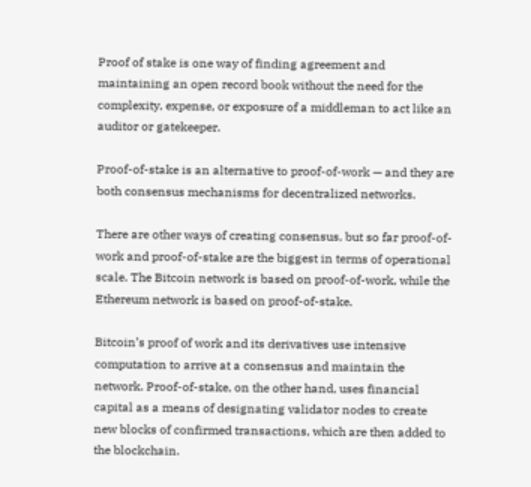Proof of stake is one way of finding agreement and maintaining an open record book without the need for the complexity, expense, or exposure of a middleman to act like an auditor or gatekeeper.

Proof-of-stake is an alternative to proof-of-work — and they are both consensus mechanisms for decentralized networks.

There are other ways of creating consensus, but so far proof-of-work and proof-of-stake are the biggest in terms of operational scale. The Bitcoin network is based on proof-of-work, while the Ethereum network is based on proof-of-stake.

Bitcoin’s proof of work and its derivatives use intensive computation to arrive at a consensus and maintain the network. Proof-of-stake, on the other hand, uses financial capital as a means of designating validator nodes to create new blocks of confirmed transactions, which are then added to the blockchain.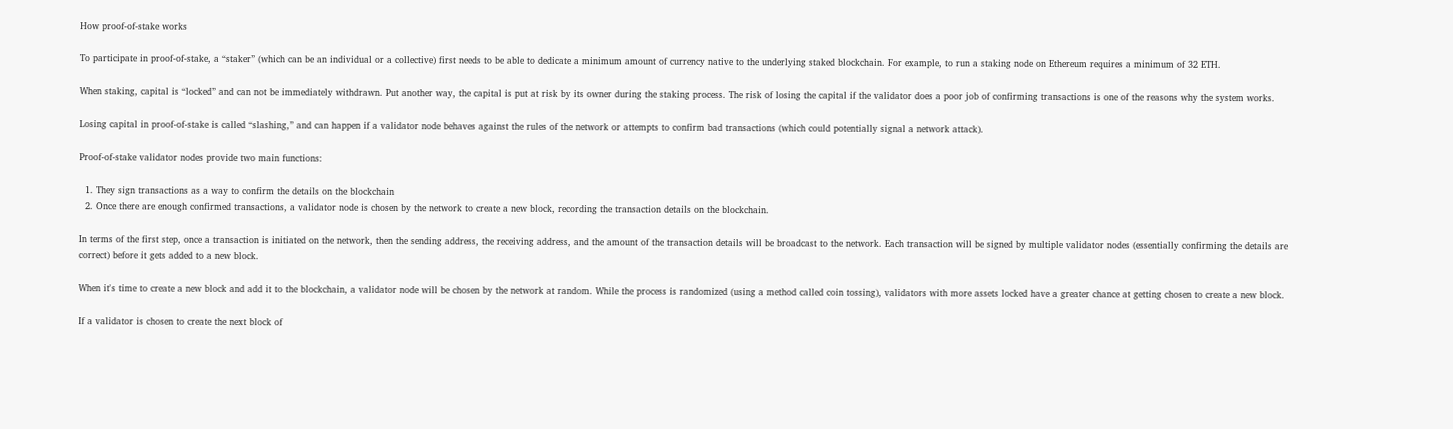How proof-of-stake works

To participate in proof-of-stake, a “staker” (which can be an individual or a collective) first needs to be able to dedicate a minimum amount of currency native to the underlying staked blockchain. For example, to run a staking node on Ethereum requires a minimum of 32 ETH.

When staking, capital is “locked” and can not be immediately withdrawn. Put another way, the capital is put at risk by its owner during the staking process. The risk of losing the capital if the validator does a poor job of confirming transactions is one of the reasons why the system works.

Losing capital in proof-of-stake is called “slashing,” and can happen if a validator node behaves against the rules of the network or attempts to confirm bad transactions (which could potentially signal a network attack).

Proof-of-stake validator nodes provide two main functions:

  1. They sign transactions as a way to confirm the details on the blockchain
  2. Once there are enough confirmed transactions, a validator node is chosen by the network to create a new block, recording the transaction details on the blockchain.

In terms of the first step, once a transaction is initiated on the network, then the sending address, the receiving address, and the amount of the transaction details will be broadcast to the network. Each transaction will be signed by multiple validator nodes (essentially confirming the details are correct) before it gets added to a new block.

When it's time to create a new block and add it to the blockchain, a validator node will be chosen by the network at random. While the process is randomized (using a method called coin tossing), validators with more assets locked have a greater chance at getting chosen to create a new block.

If a validator is chosen to create the next block of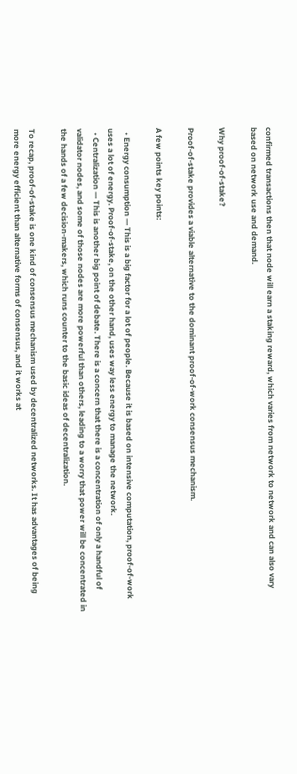confirmed transactions then that node will earn a staking reward, which varies from network to network and can also vary based on network use and demand.

Why proof-of-stake?

Proof-of-stake provides a viable alternative to the dominant proof-of-work consensus mechanism.

A few points key points:

  • Energy consumption — This is a big factor for a lot of people. Because it is based on intensive computation, proof-of-work uses a lot of energy. Proof-of-stake, on the other hand, uses way less energy to manage the network.
  • Centralization — This is another big point of debate. There is a concern that there is a concentration of only a handful of validator nodes, and some of those nodes are more powerful than others, leading to a worry that power will be concentrated in the hands of a few decision-makers, which runs counter to the basic ideas of decentralization.

To recap, proof-of-stake is one kind of consensus mechanism used by decentralized networks. It has advantages of being more energy efficient than alternative forms of consensus, and it works at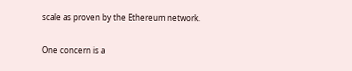scale as proven by the Ethereum network.

One concern is a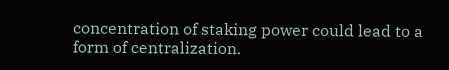concentration of staking power could lead to a form of centralization.